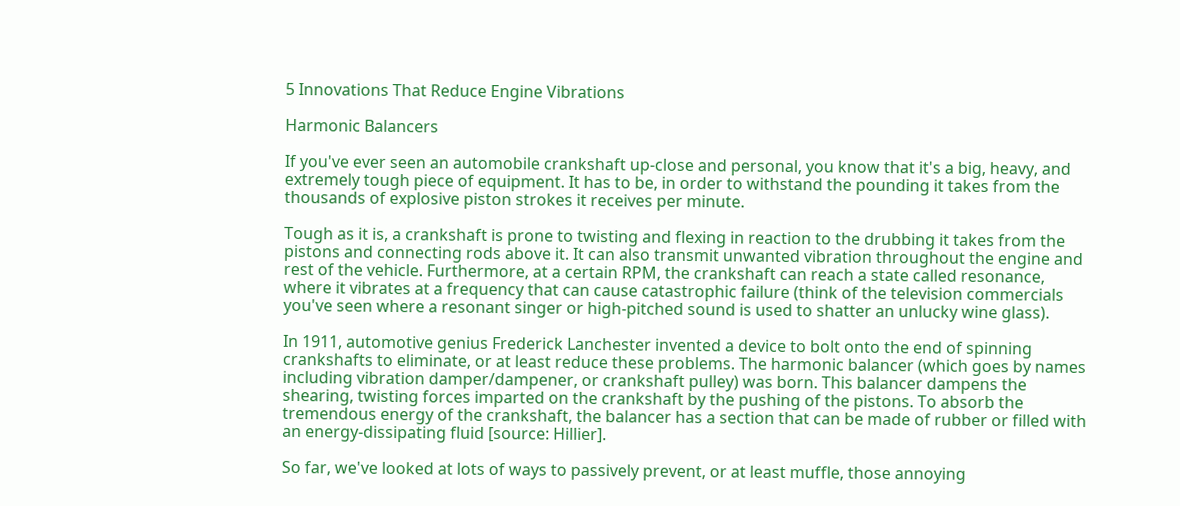5 Innovations That Reduce Engine Vibrations

Harmonic Balancers

If you've ever seen an automobile crankshaft up-close and personal, you know that it's a big, heavy, and extremely tough piece of equipment. It has to be, in order to withstand the pounding it takes from the thousands of explosive piston strokes it receives per minute.

Tough as it is, a crankshaft is prone to twisting and flexing in reaction to the drubbing it takes from the pistons and connecting rods above it. It can also transmit unwanted vibration throughout the engine and rest of the vehicle. Furthermore, at a certain RPM, the crankshaft can reach a state called resonance, where it vibrates at a frequency that can cause catastrophic failure (think of the television commercials you've seen where a resonant singer or high-pitched sound is used to shatter an unlucky wine glass).

In 1911, automotive genius Frederick Lanchester invented a device to bolt onto the end of spinning crankshafts to eliminate, or at least reduce these problems. The harmonic balancer (which goes by names including vibration damper/dampener, or crankshaft pulley) was born. This balancer dampens the shearing, twisting forces imparted on the crankshaft by the pushing of the pistons. To absorb the tremendous energy of the crankshaft, the balancer has a section that can be made of rubber or filled with an energy-dissipating fluid [source: Hillier].

So far, we've looked at lots of ways to passively prevent, or at least muffle, those annoying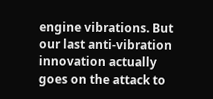engine vibrations. But our last anti-vibration innovation actually goes on the attack to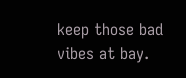keep those bad vibes at bay.